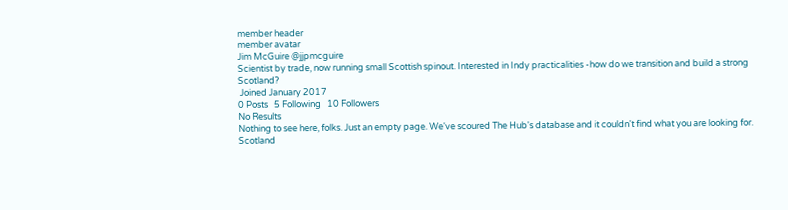member header
member avatar
Jim McGuire @jjpmcguire
Scientist by trade, now running small Scottish spinout. Interested in Indy practicalities -how do we transition and build a strong Scotland?
 Joined January 2017
0 Posts   5 Following   10 Followers
No Results
Nothing to see here, folks. Just an empty page. We've scoured The Hub's database and it couldn't find what you are looking for.
Scotland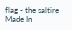flag - the saltire Made In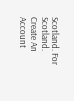Scotland. For Scotland.
Create An Account